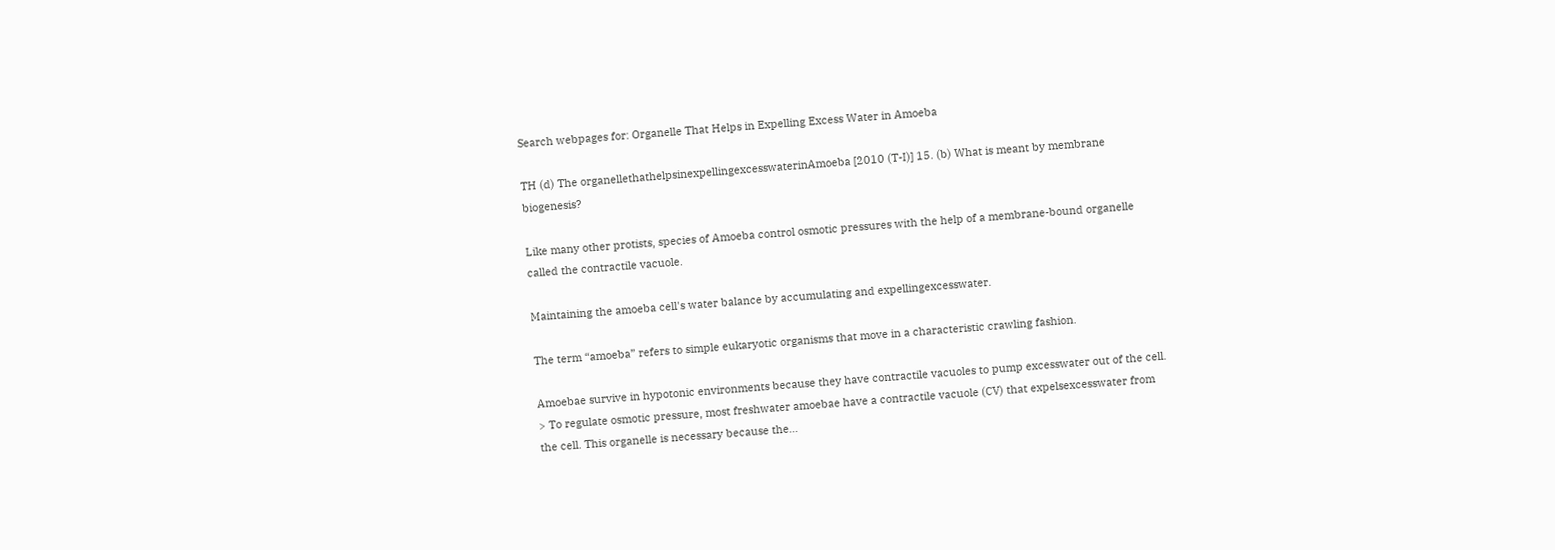Search webpages for: Organelle That Helps in Expelling Excess Water in Amoeba

TH (d) The organellethathelpsinexpellingexcesswaterinAmoeba [2010 (T-I)] 15. (b) What is meant by membrane biogenesis?

Like many other protists, species of Amoeba control osmotic pressures with the help of a membrane-bound organelle called the contractile vacuole.

Maintaining the amoeba cell's water balance by accumulating and expellingexcesswater.

The term “amoeba” refers to simple eukaryotic organisms that move in a characteristic crawling fashion.

Amoebae survive in hypotonic environments because they have contractile vacuoles to pump excesswater out of the cell. > To regulate osmotic pressure, most freshwater amoebae have a contractile vacuole (CV) that expelsexcesswater from the cell. This organelle is necessary because the...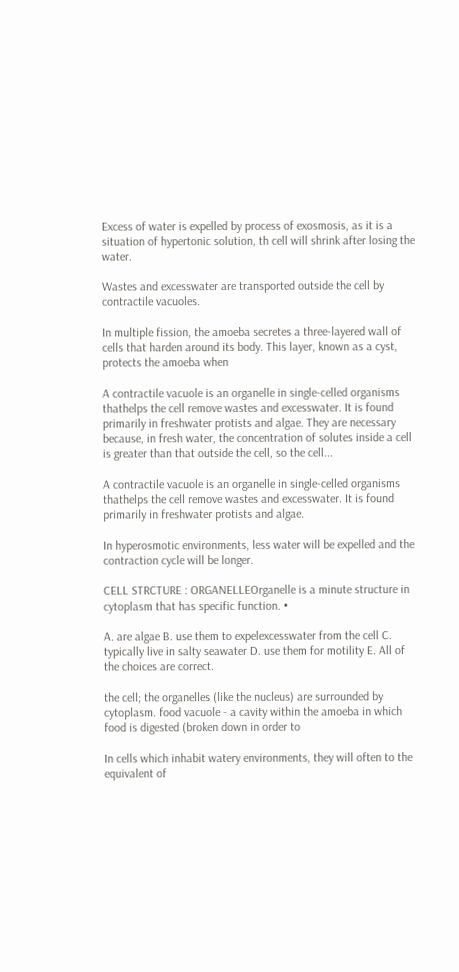Excess of water is expelled by process of exosmosis, as it is a situation of hypertonic solution, th cell will shrink after losing the water.

Wastes and excesswater are transported outside the cell by contractile vacuoles.

In multiple fission, the amoeba secretes a three-layered wall of cells that harden around its body. This layer, known as a cyst, protects the amoeba when

A contractile vacuole is an organelle in single-celled organisms thathelps the cell remove wastes and excesswater. It is found primarily in freshwater protists and algae. They are necessary because, in fresh water, the concentration of solutes inside a cell is greater than that outside the cell, so the cell...

A contractile vacuole is an organelle in single-celled organisms thathelps the cell remove wastes and excesswater. It is found primarily in freshwater protists and algae.

In hyperosmotic environments, less water will be expelled and the contraction cycle will be longer.

CELL STRCTURE : ORGANELLEOrganelle is a minute structure in cytoplasm that has specific function. •

A. are algae B. use them to expelexcesswater from the cell C. typically live in salty seawater D. use them for motility E. All of the choices are correct.

the cell; the organelles (like the nucleus) are surrounded by cytoplasm. food vacuole - a cavity within the amoeba in which food is digested (broken down in order to

In cells which inhabit watery environments, they will often to the equivalent of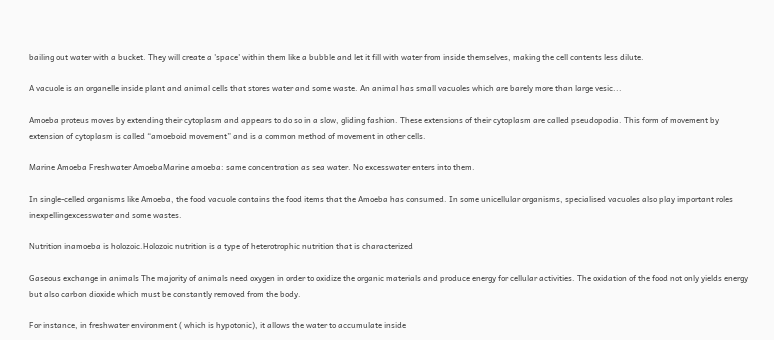bailing out water with a bucket. They will create a 'space' within them like a bubble and let it fill with water from inside themselves, making the cell contents less dilute.

A vacuole is an organelle inside plant and animal cells that stores water and some waste. An animal has small vacuoles which are barely more than large vesic...

Amoeba proteus moves by extending their cytoplasm and appears to do so in a slow, gliding fashion. These extensions of their cytoplasm are called pseudopodia. This form of movement by extension of cytoplasm is called “amoeboid movement” and is a common method of movement in other cells.

Marine Amoeba Freshwater AmoebaMarine amoeba: same concentration as sea water. No excesswater enters into them.

In single-celled organisms like Amoeba, the food vacuole contains the food items that the Amoeba has consumed. In some unicellular organisms, specialised vacuoles also play important roles inexpellingexcesswater and some wastes.

Nutrition inamoeba is holozoic.Holozoic nutrition is a type of heterotrophic nutrition that is characterized

Gaseous exchange in animals The majority of animals need oxygen in order to oxidize the organic materials and produce energy for cellular activities. The oxidation of the food not only yields energy but also carbon dioxide which must be constantly removed from the body.

For instance, in freshwater environment ( which is hypotonic), it allows the water to accumulate inside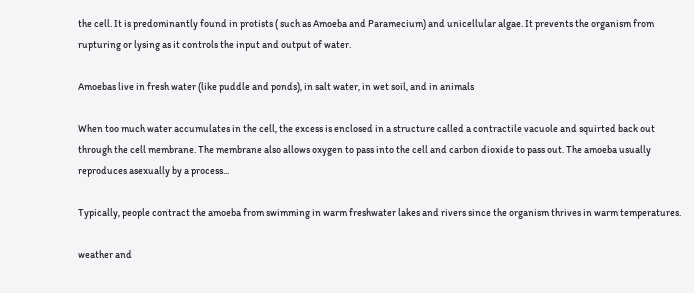the cell. It is predominantly found in protists ( such as Amoeba and Paramecium) and unicellular algae. It prevents the organism from rupturing or lysing as it controls the input and output of water.

Amoebas live in fresh water (like puddle and ponds), in salt water, in wet soil, and in animals

When too much water accumulates in the cell, the excess is enclosed in a structure called a contractile vacuole and squirted back out through the cell membrane. The membrane also allows oxygen to pass into the cell and carbon dioxide to pass out. The amoeba usually reproduces asexually by a process...

Typically, people contract the amoeba from swimming in warm freshwater lakes and rivers since the organism thrives in warm temperatures.

weather and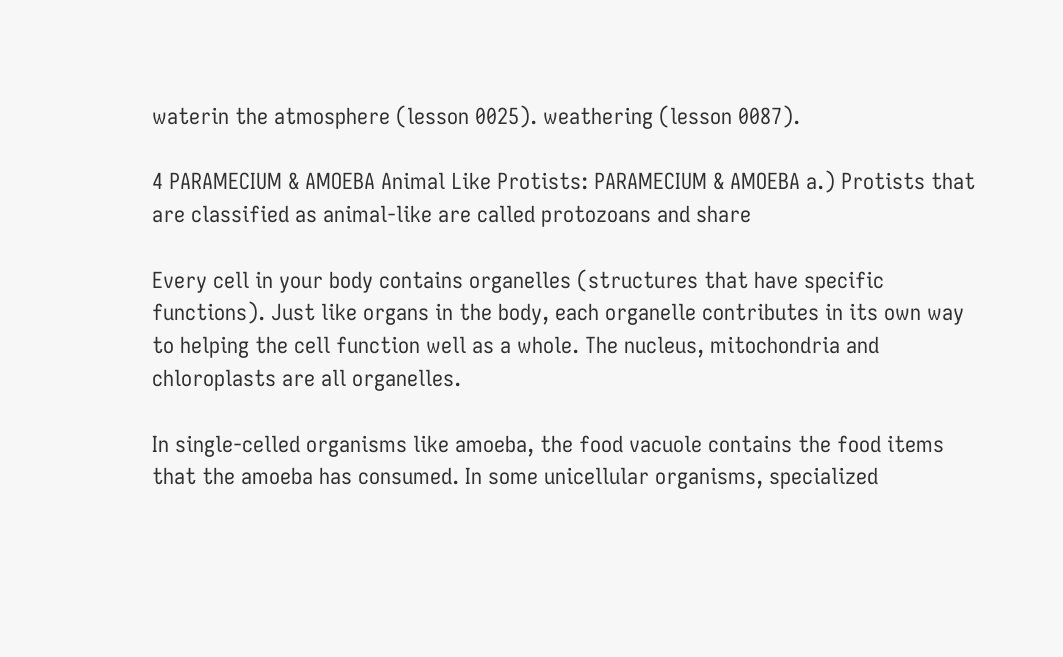waterin the atmosphere (lesson 0025). weathering (lesson 0087).

4 PARAMECIUM & AMOEBA Animal Like Protists: PARAMECIUM & AMOEBA a.) Protists that are classified as animal-like are called protozoans and share

Every cell in your body contains organelles (structures that have specific functions). Just like organs in the body, each organelle contributes in its own way to helping the cell function well as a whole. The nucleus, mitochondria and chloroplasts are all organelles.

In single-celled organisms like amoeba, the food vacuole contains the food items that the amoeba has consumed. In some unicellular organisms, specialized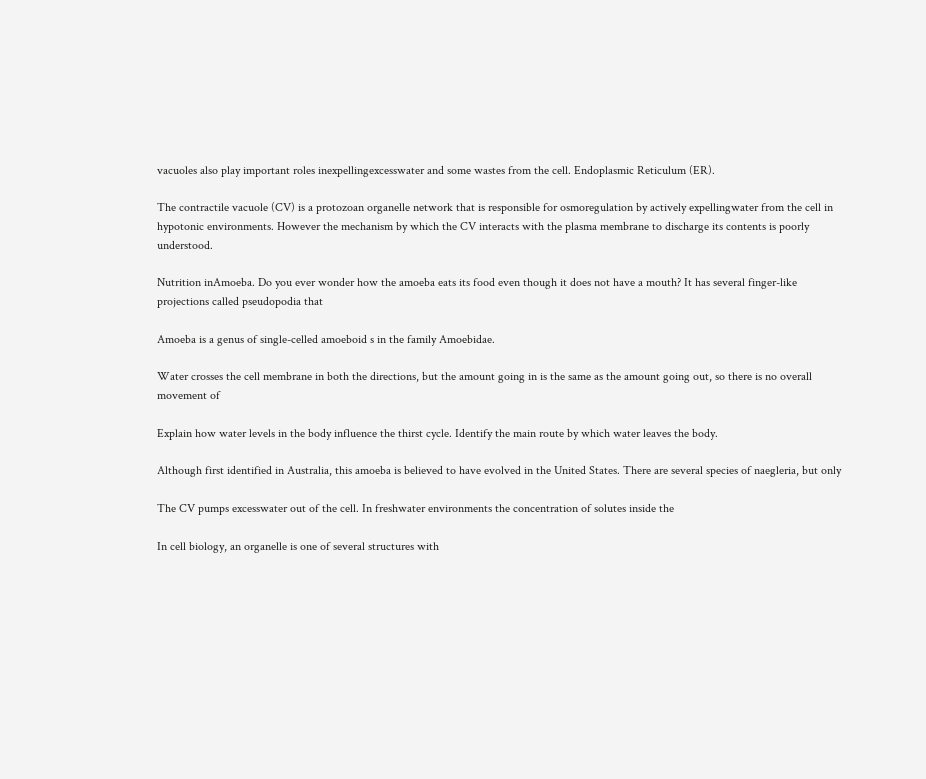vacuoles also play important roles inexpellingexcesswater and some wastes from the cell. Endoplasmic Reticulum (ER).

The contractile vacuole (CV) is a protozoan organelle network that is responsible for osmoregulation by actively expellingwater from the cell in hypotonic environments. However the mechanism by which the CV interacts with the plasma membrane to discharge its contents is poorly understood.

Nutrition inAmoeba. Do you ever wonder how the amoeba eats its food even though it does not have a mouth? It has several finger-like projections called pseudopodia that

Amoeba is a genus of single-celled amoeboid s in the family Amoebidae.

Water crosses the cell membrane in both the directions, but the amount going in is the same as the amount going out, so there is no overall movement of

Explain how water levels in the body influence the thirst cycle. Identify the main route by which water leaves the body.

Although first identified in Australia, this amoeba is believed to have evolved in the United States. There are several species of naegleria, but only

The CV pumps excesswater out of the cell. In freshwater environments the concentration of solutes inside the

In cell biology, an organelle is one of several structures with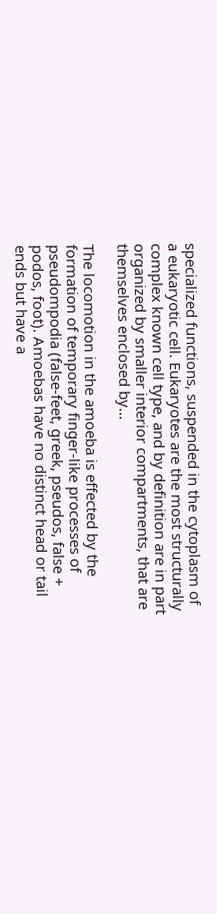specialized functions, suspended in the cytoplasm of a eukaryotic cell. Eukaryotes are the most structurally complex known cell type, and by definition are in part organized by smaller interior compartments, that are themselves enclosed by...

The locomotion in the amoeba is effected by the formation of temporary finger-like processes of pseudompodia (false-feet, greek, pseudos, false + podos, foot). Amoebas have no distinct head or tail ends but have a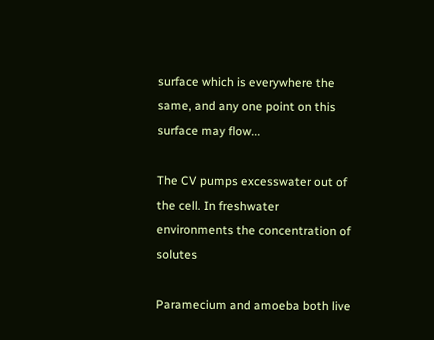surface which is everywhere the same, and any one point on this surface may flow...

The CV pumps excesswater out of the cell. In freshwater environments the concentration of solutes

Paramecium and amoeba both live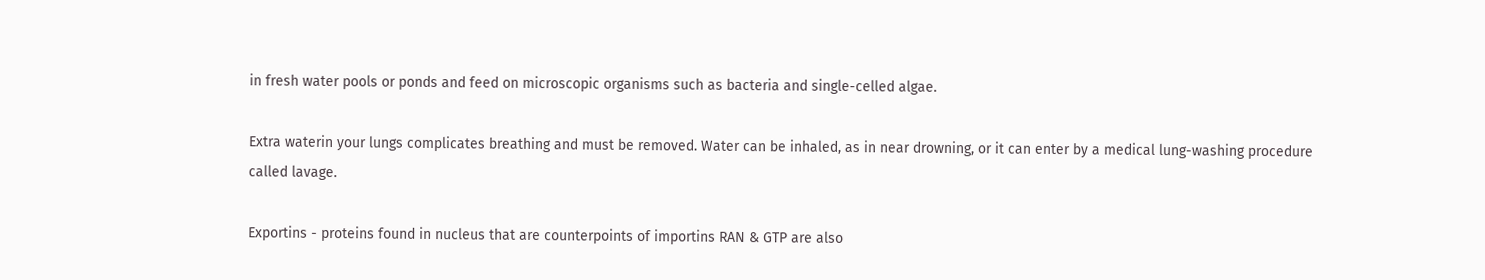in fresh water pools or ponds and feed on microscopic organisms such as bacteria and single-celled algae.

Extra waterin your lungs complicates breathing and must be removed. Water can be inhaled, as in near drowning, or it can enter by a medical lung-washing procedure called lavage.

Exportins - proteins found in nucleus that are counterpoints of importins RAN & GTP are also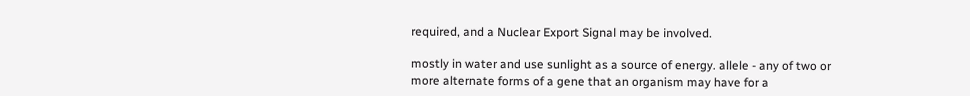required, and a Nuclear Export Signal may be involved.

mostly in water and use sunlight as a source of energy. allele - any of two or more alternate forms of a gene that an organism may have for a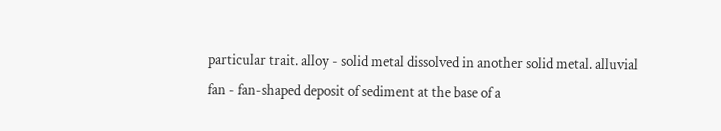particular trait. alloy - solid metal dissolved in another solid metal. alluvial fan - fan-shaped deposit of sediment at the base of a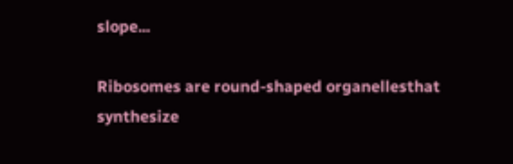slope...

Ribosomes are round-shaped organellesthat synthesize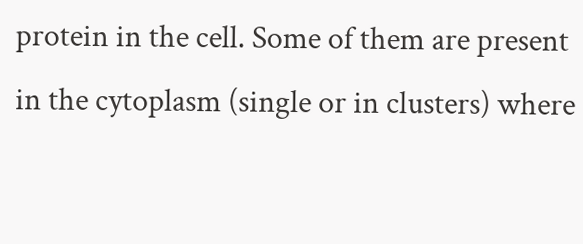protein in the cell. Some of them are present in the cytoplasm (single or in clusters) where